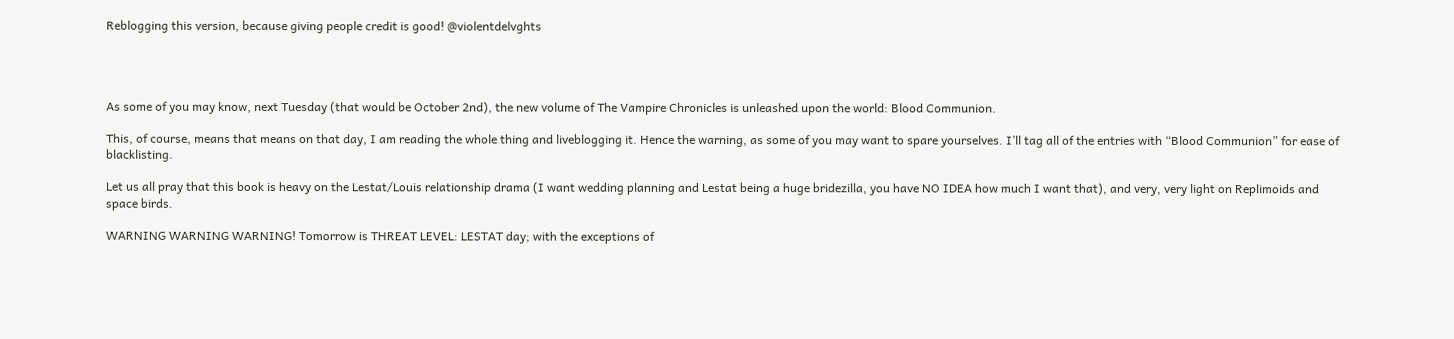Reblogging this version, because giving people credit is good! @violentdelvghts




As some of you may know, next Tuesday (that would be October 2nd), the new volume of The Vampire Chronicles is unleashed upon the world: Blood Communion.

This, of course, means that means on that day, I am reading the whole thing and liveblogging it. Hence the warning, as some of you may want to spare yourselves. I’ll tag all of the entries with “Blood Communion” for ease of blacklisting.

Let us all pray that this book is heavy on the Lestat/Louis relationship drama (I want wedding planning and Lestat being a huge bridezilla, you have NO IDEA how much I want that), and very, very light on Replimoids and space birds.

WARNING WARNING WARNING! Tomorrow is THREAT LEVEL: LESTAT day; with the exceptions of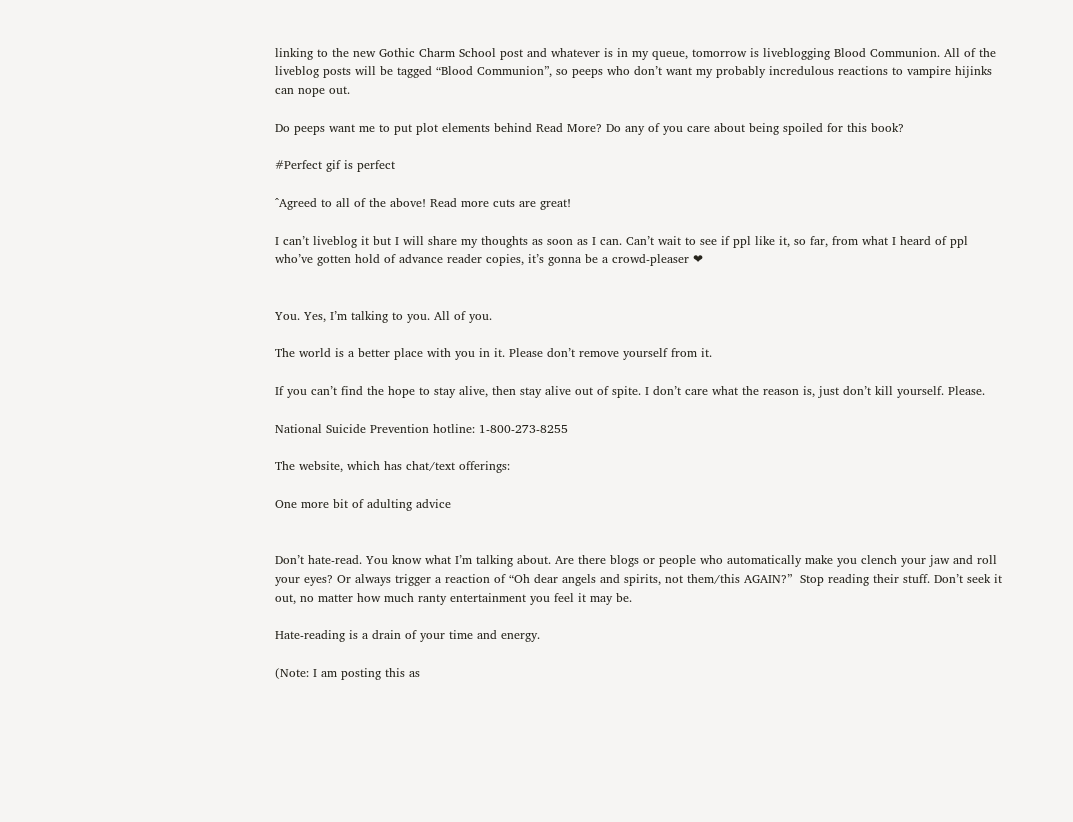linking to the new Gothic Charm School post and whatever is in my queue, tomorrow is liveblogging Blood Communion. All of the liveblog posts will be tagged “Blood Communion”, so peeps who don’t want my probably incredulous reactions to vampire hijinks can nope out.

Do peeps want me to put plot elements behind Read More? Do any of you care about being spoiled for this book?

#Perfect gif is perfect

^Agreed to all of the above! Read more cuts are great!

I can’t liveblog it but I will share my thoughts as soon as I can. Can’t wait to see if ppl like it, so far, from what I heard of ppl who’ve gotten hold of advance reader copies, it’s gonna be a crowd-pleaser ❤


You. Yes, I’m talking to you. All of you.

The world is a better place with you in it. Please don’t remove yourself from it.

If you can’t find the hope to stay alive, then stay alive out of spite. I don’t care what the reason is, just don’t kill yourself. Please.

National Suicide Prevention hotline: 1-800-273-8255

The website, which has chat/text offerings:

One more bit of adulting advice


Don’t hate-read. You know what I’m talking about. Are there blogs or people who automatically make you clench your jaw and roll your eyes? Or always trigger a reaction of “Oh dear angels and spirits, not them/this AGAIN?”  Stop reading their stuff. Don’t seek it out, no matter how much ranty entertainment you feel it may be.

Hate-reading is a drain of your time and energy.

(Note: I am posting this as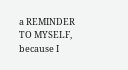a REMINDER TO MYSELF, because I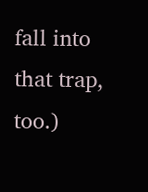fall into that trap, too.)